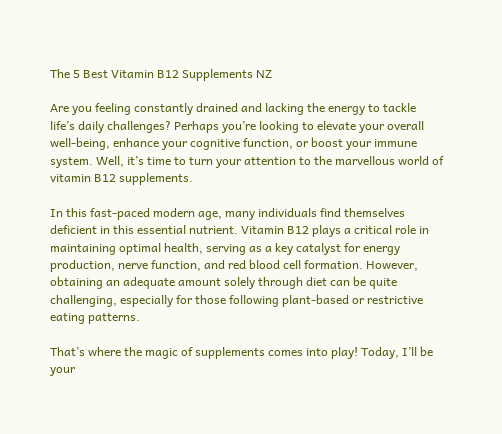The 5 Best Vitamin B12 Supplements NZ

Are you feeling constantly drained and lacking the energy to tackle life’s daily challenges? Perhaps you’re looking to elevate your overall well-being, enhance your cognitive function, or boost your immune system. Well, it’s time to turn your attention to the marvellous world of vitamin B12 supplements.

In this fast-paced modern age, many individuals find themselves deficient in this essential nutrient. Vitamin B12 plays a critical role in maintaining optimal health, serving as a key catalyst for energy production, nerve function, and red blood cell formation. However, obtaining an adequate amount solely through diet can be quite challenging, especially for those following plant-based or restrictive eating patterns.

That’s where the magic of supplements comes into play! Today, I’ll be your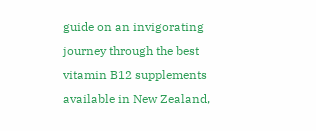guide on an invigorating journey through the best vitamin B12 supplements available in New Zealand,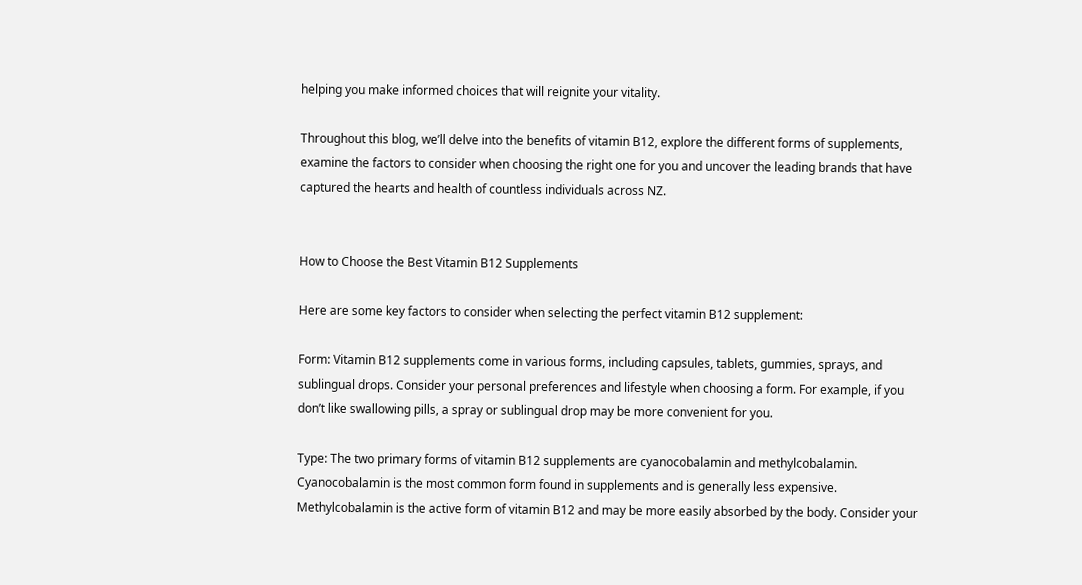helping you make informed choices that will reignite your vitality.

Throughout this blog, we’ll delve into the benefits of vitamin B12, explore the different forms of supplements, examine the factors to consider when choosing the right one for you and uncover the leading brands that have captured the hearts and health of countless individuals across NZ.


How to Choose the Best Vitamin B12 Supplements

Here are some key factors to consider when selecting the perfect vitamin B12 supplement:

Form: Vitamin B12 supplements come in various forms, including capsules, tablets, gummies, sprays, and sublingual drops. Consider your personal preferences and lifestyle when choosing a form. For example, if you don’t like swallowing pills, a spray or sublingual drop may be more convenient for you.

Type: The two primary forms of vitamin B12 supplements are cyanocobalamin and methylcobalamin. Cyanocobalamin is the most common form found in supplements and is generally less expensive. Methylcobalamin is the active form of vitamin B12 and may be more easily absorbed by the body. Consider your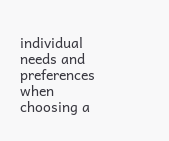individual needs and preferences when choosing a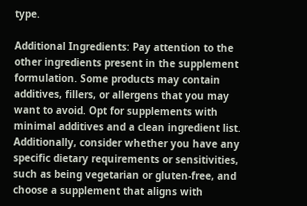type.

Additional Ingredients: Pay attention to the other ingredients present in the supplement formulation. Some products may contain additives, fillers, or allergens that you may want to avoid. Opt for supplements with minimal additives and a clean ingredient list. Additionally, consider whether you have any specific dietary requirements or sensitivities, such as being vegetarian or gluten-free, and choose a supplement that aligns with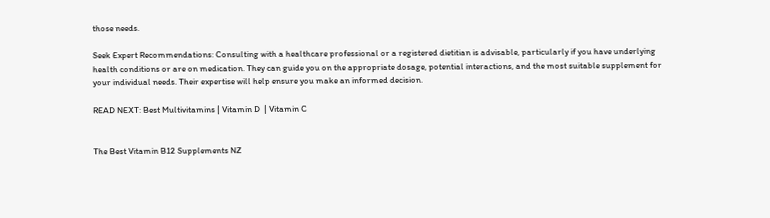those needs.

Seek Expert Recommendations: Consulting with a healthcare professional or a registered dietitian is advisable, particularly if you have underlying health conditions or are on medication. They can guide you on the appropriate dosage, potential interactions, and the most suitable supplement for your individual needs. Their expertise will help ensure you make an informed decision.

READ NEXT: Best Multivitamins | Vitamin D  | Vitamin C


The Best Vitamin B12 Supplements NZ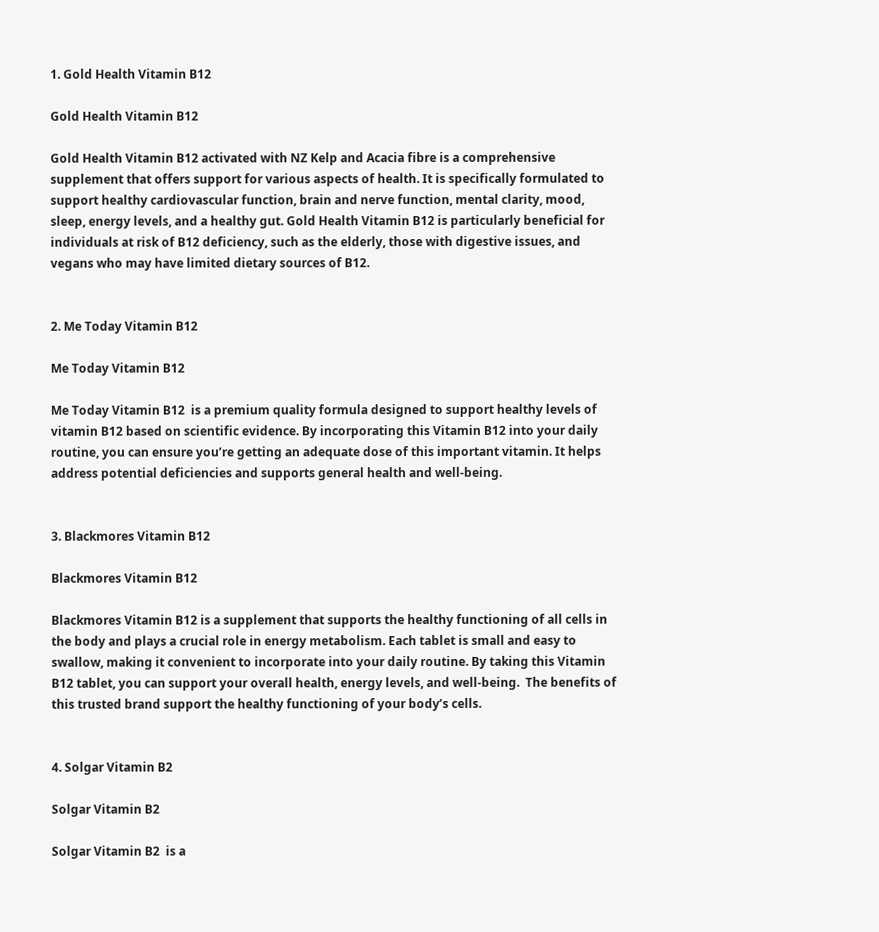1. Gold Health Vitamin B12

Gold Health Vitamin B12

Gold Health Vitamin B12 activated with NZ Kelp and Acacia fibre is a comprehensive supplement that offers support for various aspects of health. It is specifically formulated to support healthy cardiovascular function, brain and nerve function, mental clarity, mood, sleep, energy levels, and a healthy gut. Gold Health Vitamin B12 is particularly beneficial for individuals at risk of B12 deficiency, such as the elderly, those with digestive issues, and vegans who may have limited dietary sources of B12.


2. Me Today Vitamin B12

Me Today Vitamin B12

Me Today Vitamin B12  is a premium quality formula designed to support healthy levels of vitamin B12 based on scientific evidence. By incorporating this Vitamin B12 into your daily routine, you can ensure you’re getting an adequate dose of this important vitamin. It helps address potential deficiencies and supports general health and well-being.


3. Blackmores Vitamin B12

Blackmores Vitamin B12

Blackmores Vitamin B12 is a supplement that supports the healthy functioning of all cells in the body and plays a crucial role in energy metabolism. Each tablet is small and easy to swallow, making it convenient to incorporate into your daily routine. By taking this Vitamin B12 tablet, you can support your overall health, energy levels, and well-being.  The benefits of this trusted brand support the healthy functioning of your body’s cells.


4. Solgar Vitamin B2

Solgar Vitamin B2

Solgar Vitamin B2  is a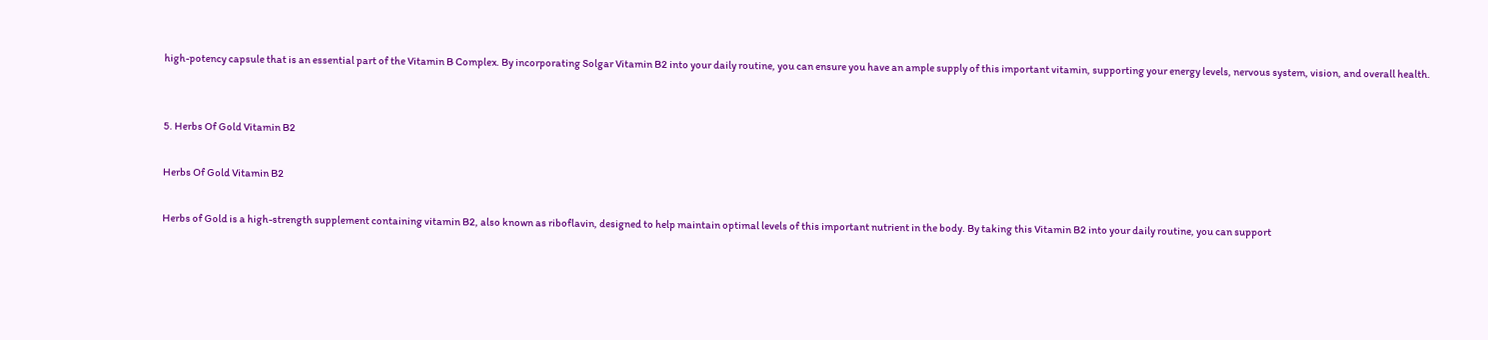high-potency capsule that is an essential part of the Vitamin B Complex. By incorporating Solgar Vitamin B2 into your daily routine, you can ensure you have an ample supply of this important vitamin, supporting your energy levels, nervous system, vision, and overall health.


5. Herbs Of Gold Vitamin B2

Herbs Of Gold Vitamin B2

Herbs of Gold is a high-strength supplement containing vitamin B2, also known as riboflavin, designed to help maintain optimal levels of this important nutrient in the body. By taking this Vitamin B2 into your daily routine, you can support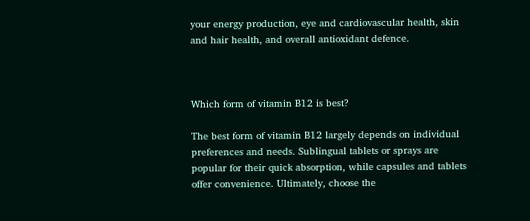your energy production, eye and cardiovascular health, skin and hair health, and overall antioxidant defence.



Which form of vitamin B12 is best?

The best form of vitamin B12 largely depends on individual preferences and needs. Sublingual tablets or sprays are popular for their quick absorption, while capsules and tablets offer convenience. Ultimately, choose the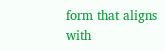form that aligns with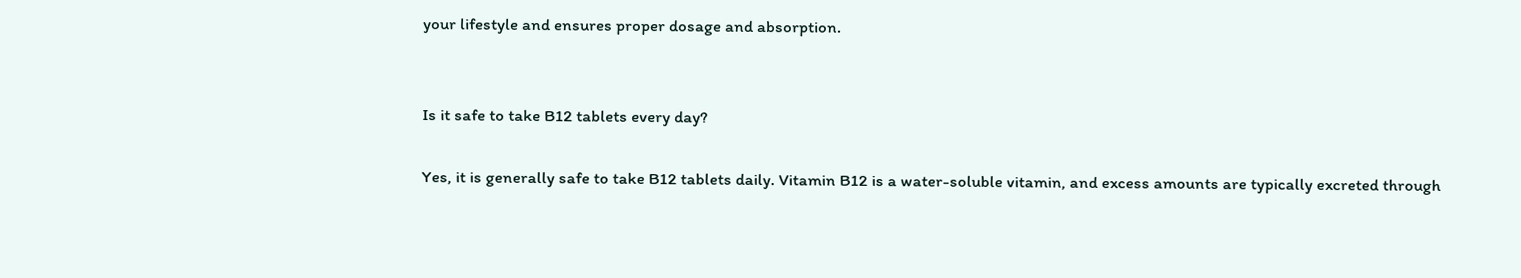your lifestyle and ensures proper dosage and absorption.


Is it safe to take B12 tablets every day?

Yes, it is generally safe to take B12 tablets daily. Vitamin B12 is a water-soluble vitamin, and excess amounts are typically excreted through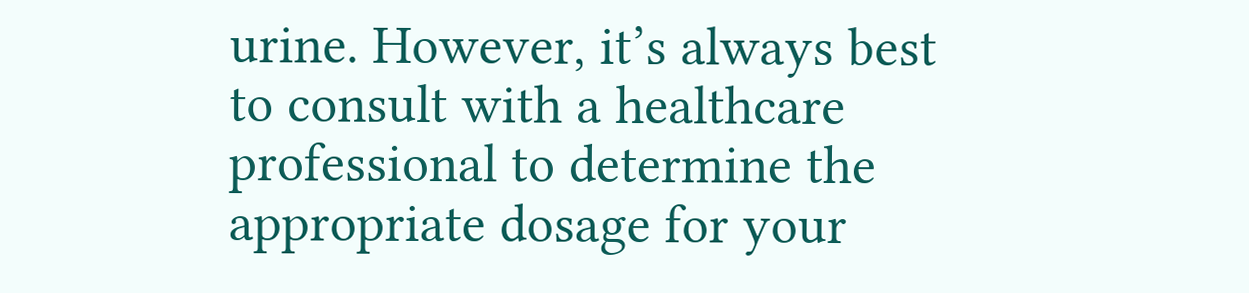urine. However, it’s always best to consult with a healthcare professional to determine the appropriate dosage for your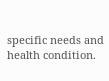specific needs and health condition.